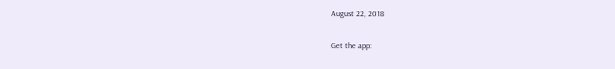August 22, 2018

Get the app: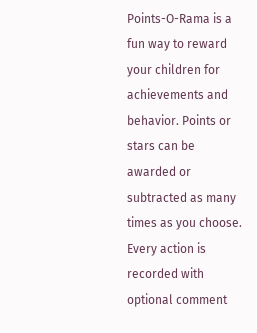Points-O-Rama is a fun way to reward your children for achievements and behavior. Points or stars can be awarded or subtracted as many times as you choose. Every action is recorded with optional comment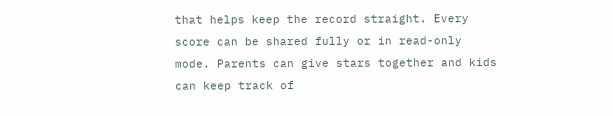that helps keep the record straight. Every score can be shared fully or in read-only mode. Parents can give stars together and kids can keep track of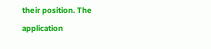their position. The application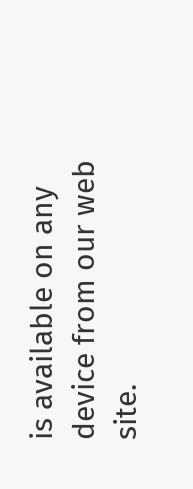is available on any device from our web site.